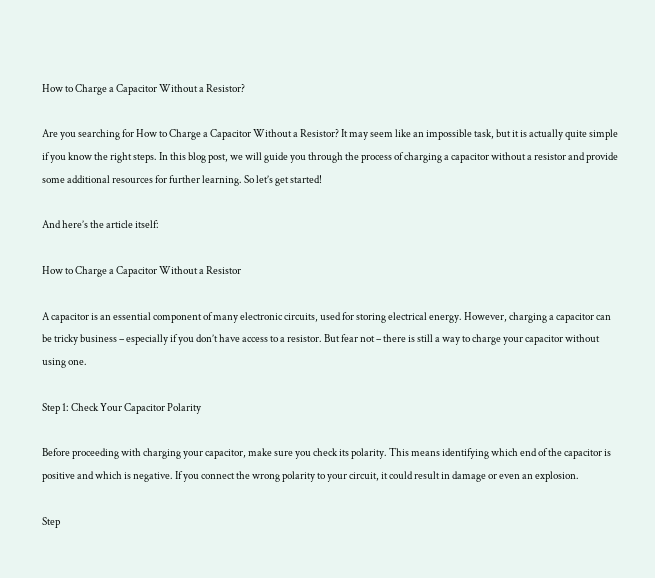How to Charge a Capacitor Without a Resistor?

Are you searching for How to Charge a Capacitor Without a Resistor? It may seem like an impossible task, but it is actually quite simple if you know the right steps. In this blog post, we will guide you through the process of charging a capacitor without a resistor and provide some additional resources for further learning. So let’s get started!

And here’s the article itself:

How to Charge a Capacitor Without a Resistor

A capacitor is an essential component of many electronic circuits, used for storing electrical energy. However, charging a capacitor can be tricky business – especially if you don’t have access to a resistor. But fear not – there is still a way to charge your capacitor without using one.

Step 1: Check Your Capacitor Polarity

Before proceeding with charging your capacitor, make sure you check its polarity. This means identifying which end of the capacitor is positive and which is negative. If you connect the wrong polarity to your circuit, it could result in damage or even an explosion.

Step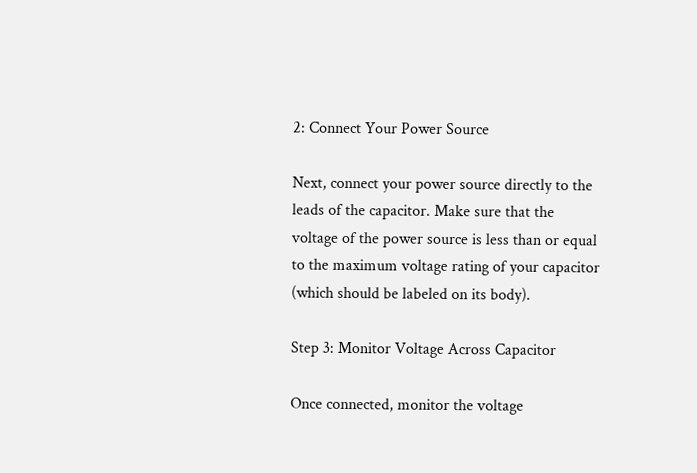2: Connect Your Power Source

Next, connect your power source directly to the leads of the capacitor. Make sure that the voltage of the power source is less than or equal to the maximum voltage rating of your capacitor (which should be labeled on its body).

Step 3: Monitor Voltage Across Capacitor

Once connected, monitor the voltage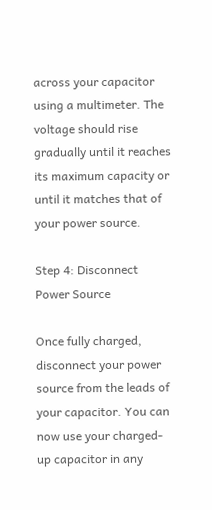across your capacitor using a multimeter. The voltage should rise gradually until it reaches its maximum capacity or until it matches that of your power source.

Step 4: Disconnect Power Source

Once fully charged, disconnect your power source from the leads of your capacitor. You can now use your charged-up capacitor in any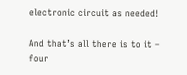electronic circuit as needed!

And that’s all there is to it – four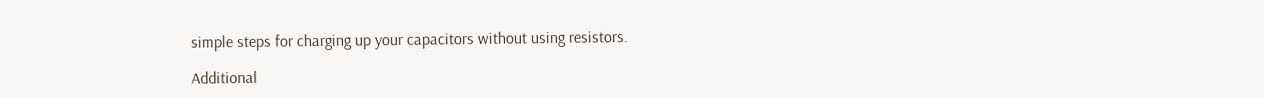simple steps for charging up your capacitors without using resistors.

Additional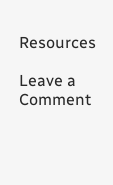Resources

Leave a Comment